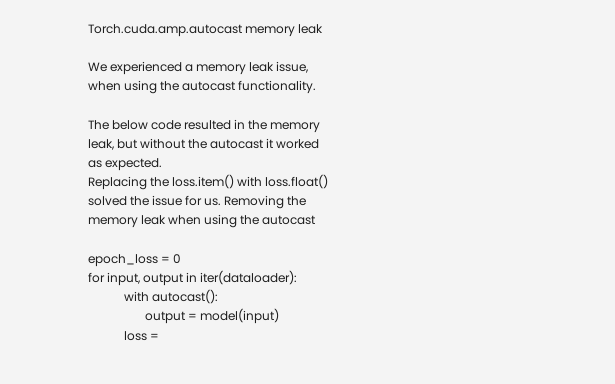Torch.cuda.amp.autocast memory leak

We experienced a memory leak issue, when using the autocast functionality.

The below code resulted in the memory leak, but without the autocast it worked as expected.
Replacing the loss.item() with loss.float() solved the issue for us. Removing the memory leak when using the autocast

epoch_loss = 0
for input, output in iter(dataloader):
            with autocast():
                   output = model(input)
            loss =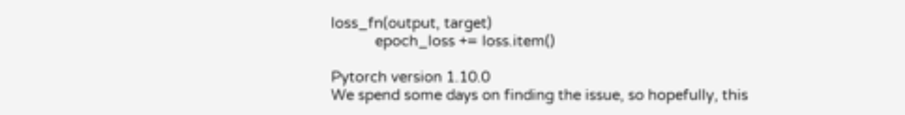loss_fn(output, target)
           epoch_loss += loss.item()

Pytorch version 1.10.0
We spend some days on finding the issue, so hopefully, this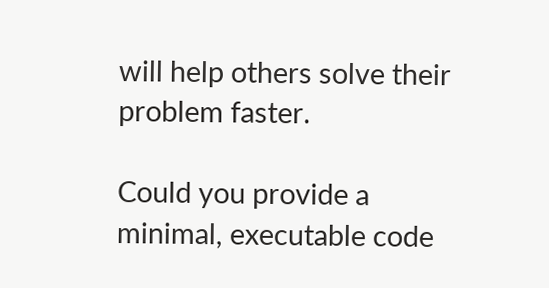will help others solve their problem faster.

Could you provide a minimal, executable code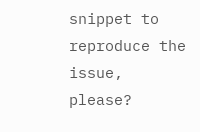snippet to reproduce the issue, please?